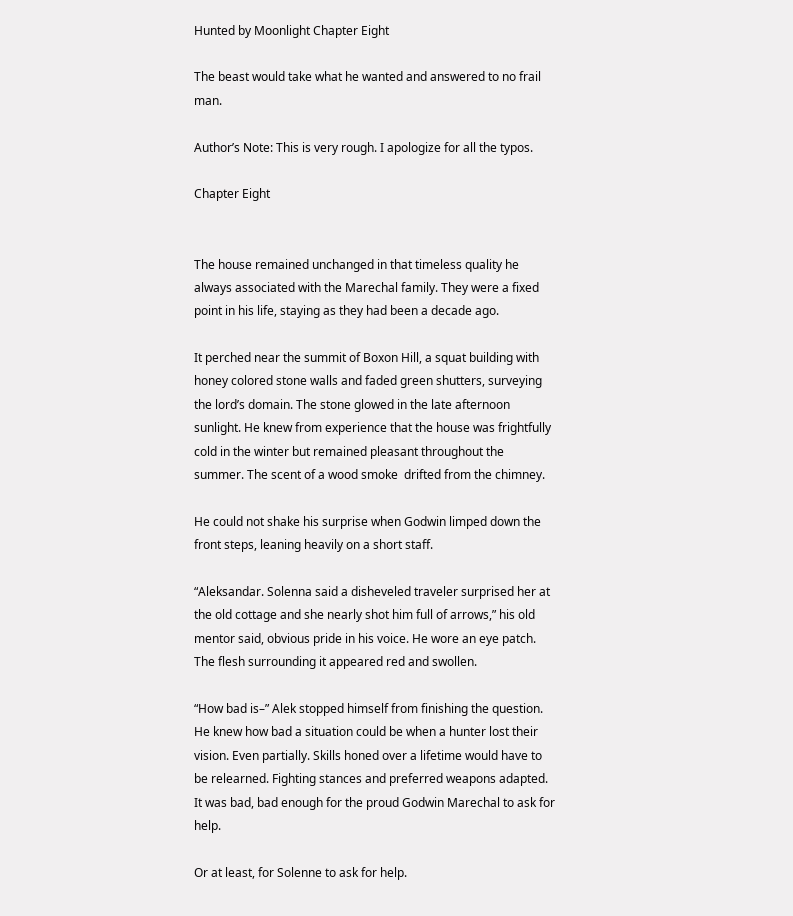Hunted by Moonlight Chapter Eight

The beast would take what he wanted and answered to no frail man.

Author’s Note: This is very rough. I apologize for all the typos.

Chapter Eight


The house remained unchanged in that timeless quality he always associated with the Marechal family. They were a fixed point in his life, staying as they had been a decade ago.

It perched near the summit of Boxon Hill, a squat building with honey colored stone walls and faded green shutters, surveying the lord’s domain. The stone glowed in the late afternoon sunlight. He knew from experience that the house was frightfully cold in the winter but remained pleasant throughout the summer. The scent of a wood smoke  drifted from the chimney.

He could not shake his surprise when Godwin limped down the front steps, leaning heavily on a short staff.

“Aleksandar. Solenna said a disheveled traveler surprised her at the old cottage and she nearly shot him full of arrows,” his old mentor said, obvious pride in his voice. He wore an eye patch. The flesh surrounding it appeared red and swollen.

“How bad is–” Alek stopped himself from finishing the question. He knew how bad a situation could be when a hunter lost their vision. Even partially. Skills honed over a lifetime would have to be relearned. Fighting stances and preferred weapons adapted. It was bad, bad enough for the proud Godwin Marechal to ask for help.

Or at least, for Solenne to ask for help.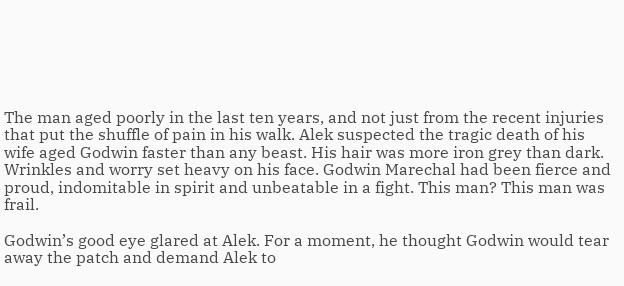The man aged poorly in the last ten years, and not just from the recent injuries that put the shuffle of pain in his walk. Alek suspected the tragic death of his wife aged Godwin faster than any beast. His hair was more iron grey than dark. Wrinkles and worry set heavy on his face. Godwin Marechal had been fierce and proud, indomitable in spirit and unbeatable in a fight. This man? This man was frail.

Godwin’s good eye glared at Alek. For a moment, he thought Godwin would tear away the patch and demand Alek to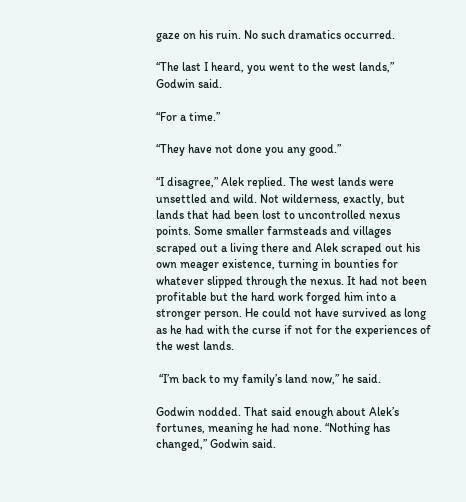gaze on his ruin. No such dramatics occurred.

“The last I heard, you went to the west lands,” Godwin said.

“For a time.”

“They have not done you any good.”

“I disagree,” Alek replied. The west lands were unsettled and wild. Not wilderness, exactly, but lands that had been lost to uncontrolled nexus points. Some smaller farmsteads and villages scraped out a living there and Alek scraped out his own meager existence, turning in bounties for whatever slipped through the nexus. It had not been profitable but the hard work forged him into a stronger person. He could not have survived as long as he had with the curse if not for the experiences of the west lands.

 “I’m back to my family’s land now,” he said.

Godwin nodded. That said enough about Alek’s fortunes, meaning he had none. “Nothing has changed,” Godwin said.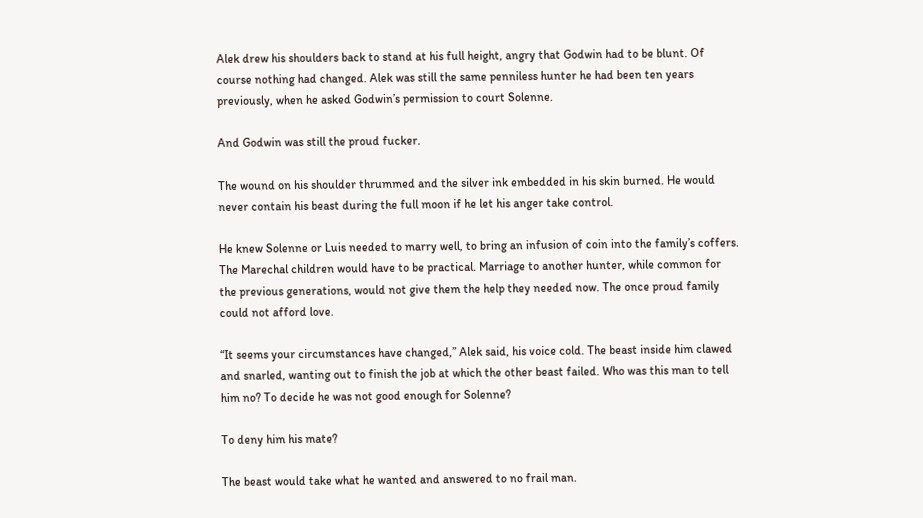Alek drew his shoulders back to stand at his full height, angry that Godwin had to be blunt. Of course nothing had changed. Alek was still the same penniless hunter he had been ten years previously, when he asked Godwin’s permission to court Solenne.

And Godwin was still the proud fucker.

The wound on his shoulder thrummed and the silver ink embedded in his skin burned. He would never contain his beast during the full moon if he let his anger take control.

He knew Solenne or Luis needed to marry well, to bring an infusion of coin into the family’s coffers. The Marechal children would have to be practical. Marriage to another hunter, while common for the previous generations, would not give them the help they needed now. The once proud family could not afford love.

“It seems your circumstances have changed,” Alek said, his voice cold. The beast inside him clawed and snarled, wanting out to finish the job at which the other beast failed. Who was this man to tell him no? To decide he was not good enough for Solenne?

To deny him his mate?

The beast would take what he wanted and answered to no frail man.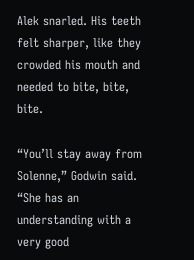Alek snarled. His teeth felt sharper, like they crowded his mouth and needed to bite, bite, bite.

“You’ll stay away from Solenne,” Godwin said. “She has an understanding with a very good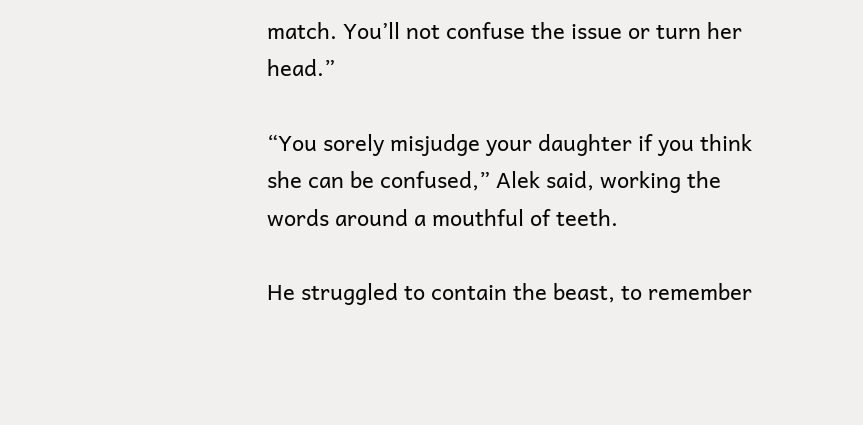match. You’ll not confuse the issue or turn her head.”

“You sorely misjudge your daughter if you think she can be confused,” Alek said, working the words around a mouthful of teeth.

He struggled to contain the beast, to remember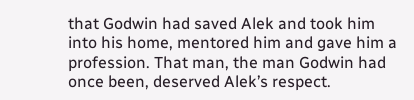that Godwin had saved Alek and took him into his home, mentored him and gave him a profession. That man, the man Godwin had once been, deserved Alek’s respect.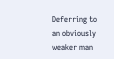Deferring to an obviously weaker man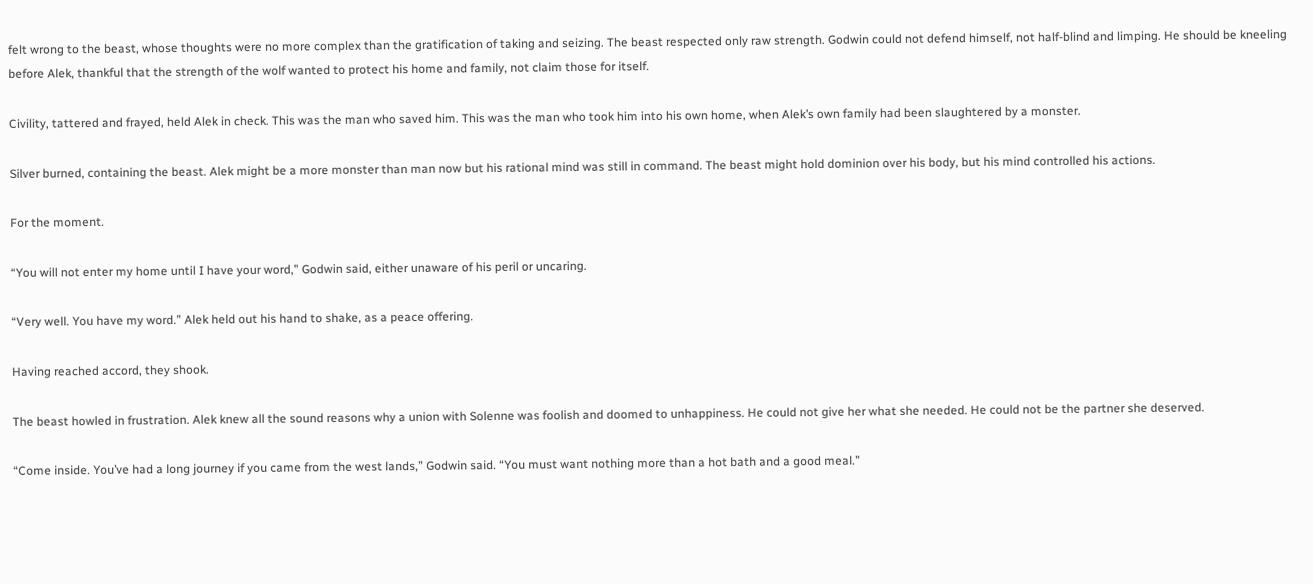felt wrong to the beast, whose thoughts were no more complex than the gratification of taking and seizing. The beast respected only raw strength. Godwin could not defend himself, not half-blind and limping. He should be kneeling before Alek, thankful that the strength of the wolf wanted to protect his home and family, not claim those for itself.

Civility, tattered and frayed, held Alek in check. This was the man who saved him. This was the man who took him into his own home, when Alek’s own family had been slaughtered by a monster.

Silver burned, containing the beast. Alek might be a more monster than man now but his rational mind was still in command. The beast might hold dominion over his body, but his mind controlled his actions.

For the moment.

“You will not enter my home until I have your word,” Godwin said, either unaware of his peril or uncaring.

“Very well. You have my word.” Alek held out his hand to shake, as a peace offering.

Having reached accord, they shook.

The beast howled in frustration. Alek knew all the sound reasons why a union with Solenne was foolish and doomed to unhappiness. He could not give her what she needed. He could not be the partner she deserved.

“Come inside. You’ve had a long journey if you came from the west lands,” Godwin said. “You must want nothing more than a hot bath and a good meal.”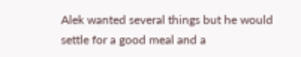Alek wanted several things but he would settle for a good meal and a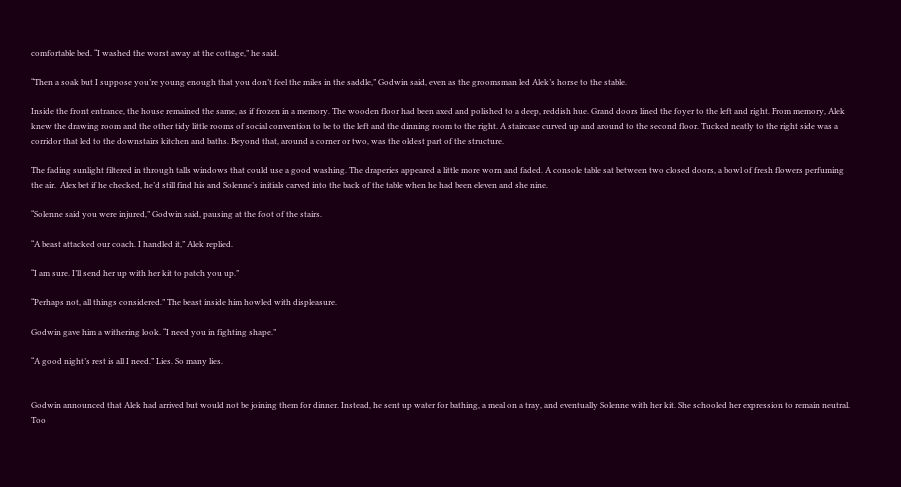comfortable bed. “I washed the worst away at the cottage,” he said.

“Then a soak but I suppose you’re young enough that you don’t feel the miles in the saddle,” Godwin said, even as the groomsman led Alek’s horse to the stable.

Inside the front entrance, the house remained the same, as if frozen in a memory. The wooden floor had been axed and polished to a deep, reddish hue. Grand doors lined the foyer to the left and right. From memory, Alek knew the drawing room and the other tidy little rooms of social convention to be to the left and the dinning room to the right. A staircase curved up and around to the second floor. Tucked neatly to the right side was a corridor that led to the downstairs kitchen and baths. Beyond that, around a corner or two, was the oldest part of the structure.

The fading sunlight filtered in through talls windows that could use a good washing. The draperies appeared a little more worn and faded. A console table sat between two closed doors, a bowl of fresh flowers perfuming the air.  Alex bet if he checked, he’d still find his and Solenne’s initials carved into the back of the table when he had been eleven and she nine.

“Solenne said you were injured,” Godwin said, pausing at the foot of the stairs.

“A beast attacked our coach. I handled it,” Alek replied.

“I am sure. I’ll send her up with her kit to patch you up.”

“Perhaps not, all things considered.” The beast inside him howled with displeasure.

Godwin gave him a withering look. “I need you in fighting shape.”

“A good night’s rest is all I need.” Lies. So many lies.


Godwin announced that Alek had arrived but would not be joining them for dinner. Instead, he sent up water for bathing, a meal on a tray, and eventually Solenne with her kit. She schooled her expression to remain neutral. Too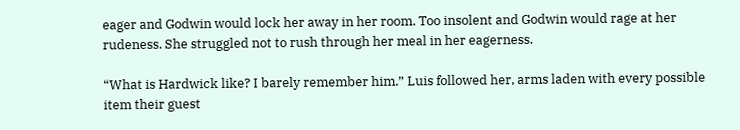eager and Godwin would lock her away in her room. Too insolent and Godwin would rage at her rudeness. She struggled not to rush through her meal in her eagerness.

“What is Hardwick like? I barely remember him.” Luis followed her, arms laden with every possible item their guest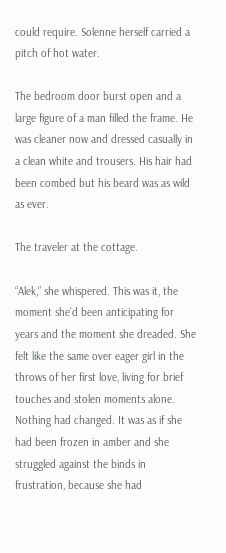could require. Solenne herself carried a pitch of hot water.

The bedroom door burst open and a large figure of a man filled the frame. He was cleaner now and dressed casually in a clean white and trousers. His hair had been combed but his beard was as wild as ever.

The traveler at the cottage.

“Alek,” she whispered. This was it, the moment she’d been anticipating for years and the moment she dreaded. She felt like the same over eager girl in the throws of her first love, living for brief touches and stolen moments alone. Nothing had changed. It was as if she had been frozen in amber and she struggled against the binds in frustration, because she had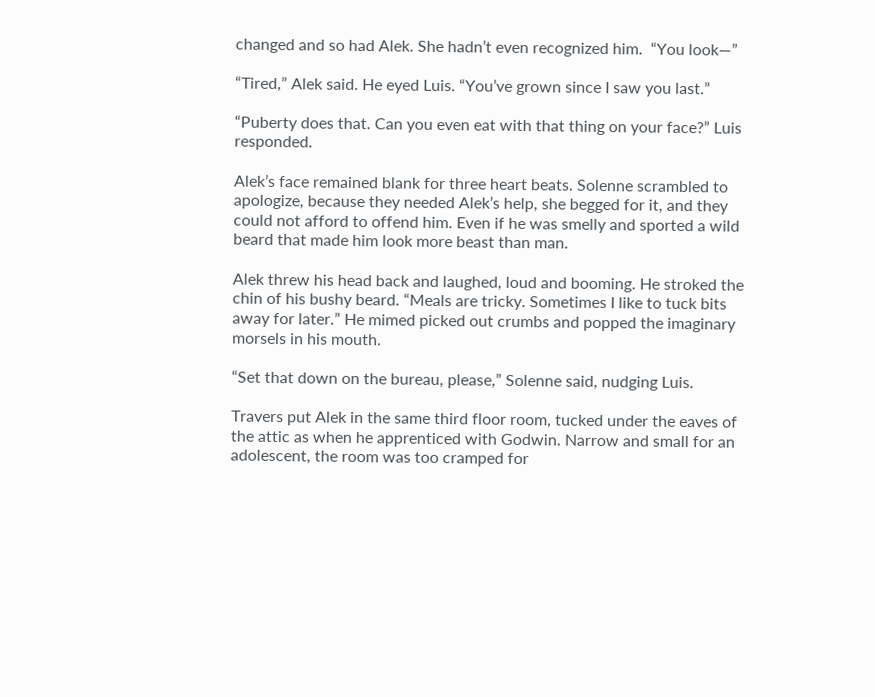changed and so had Alek. She hadn’t even recognized him.  “You look—”

“Tired,” Alek said. He eyed Luis. “You’ve grown since I saw you last.”

“Puberty does that. Can you even eat with that thing on your face?” Luis responded.

Alek’s face remained blank for three heart beats. Solenne scrambled to apologize, because they needed Alek’s help, she begged for it, and they could not afford to offend him. Even if he was smelly and sported a wild beard that made him look more beast than man.

Alek threw his head back and laughed, loud and booming. He stroked the chin of his bushy beard. “Meals are tricky. Sometimes I like to tuck bits away for later.” He mimed picked out crumbs and popped the imaginary morsels in his mouth.

“Set that down on the bureau, please,” Solenne said, nudging Luis.

Travers put Alek in the same third floor room, tucked under the eaves of the attic as when he apprenticed with Godwin. Narrow and small for an adolescent, the room was too cramped for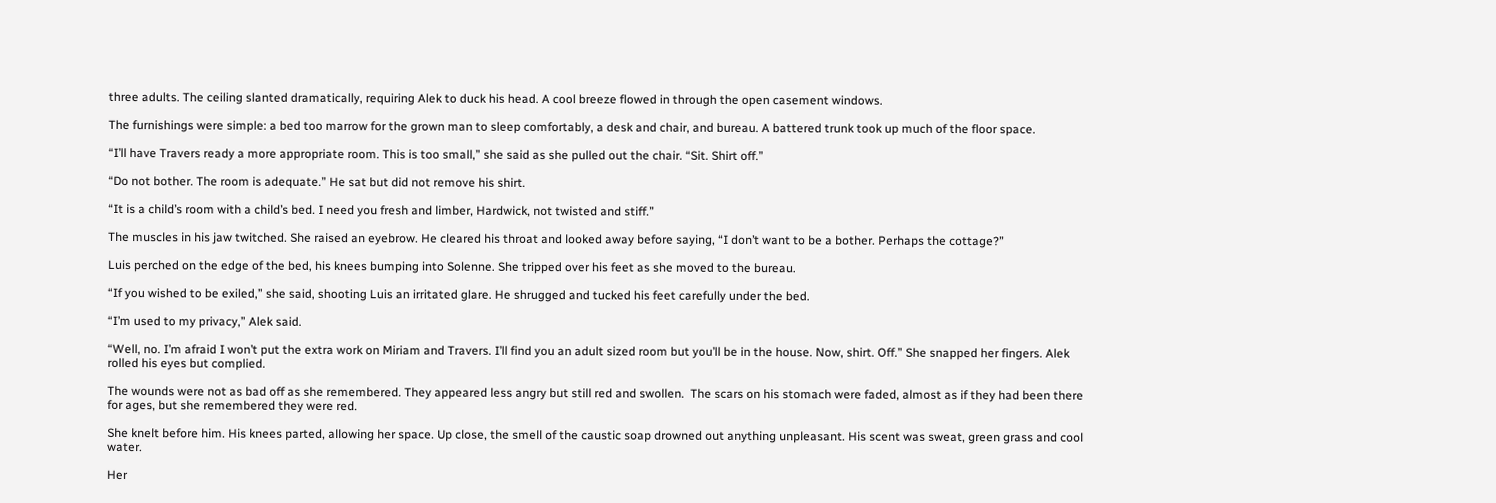three adults. The ceiling slanted dramatically, requiring Alek to duck his head. A cool breeze flowed in through the open casement windows.

The furnishings were simple: a bed too marrow for the grown man to sleep comfortably, a desk and chair, and bureau. A battered trunk took up much of the floor space.

“I’ll have Travers ready a more appropriate room. This is too small,” she said as she pulled out the chair. “Sit. Shirt off.”

“Do not bother. The room is adequate.” He sat but did not remove his shirt.

“It is a child’s room with a child’s bed. I need you fresh and limber, Hardwick, not twisted and stiff.”

The muscles in his jaw twitched. She raised an eyebrow. He cleared his throat and looked away before saying, “I don’t want to be a bother. Perhaps the cottage?”

Luis perched on the edge of the bed, his knees bumping into Solenne. She tripped over his feet as she moved to the bureau.

“If you wished to be exiled,” she said, shooting Luis an irritated glare. He shrugged and tucked his feet carefully under the bed.

“I’m used to my privacy,” Alek said.

“Well, no. I’m afraid I won’t put the extra work on Miriam and Travers. I’ll find you an adult sized room but you’ll be in the house. Now, shirt. Off.” She snapped her fingers. Alek rolled his eyes but complied.

The wounds were not as bad off as she remembered. They appeared less angry but still red and swollen.  The scars on his stomach were faded, almost as if they had been there for ages, but she remembered they were red.

She knelt before him. His knees parted, allowing her space. Up close, the smell of the caustic soap drowned out anything unpleasant. His scent was sweat, green grass and cool water.

Her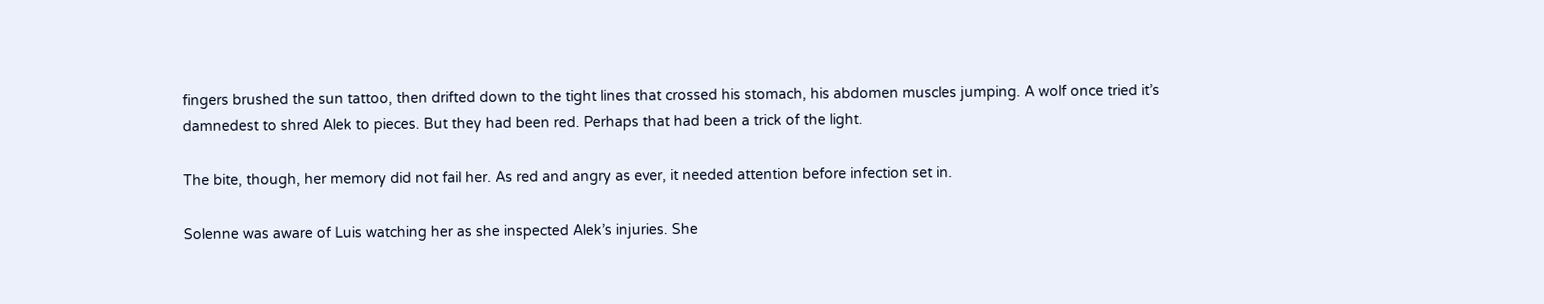fingers brushed the sun tattoo, then drifted down to the tight lines that crossed his stomach, his abdomen muscles jumping. A wolf once tried it’s damnedest to shred Alek to pieces. But they had been red. Perhaps that had been a trick of the light.

The bite, though, her memory did not fail her. As red and angry as ever, it needed attention before infection set in.

Solenne was aware of Luis watching her as she inspected Alek’s injuries. She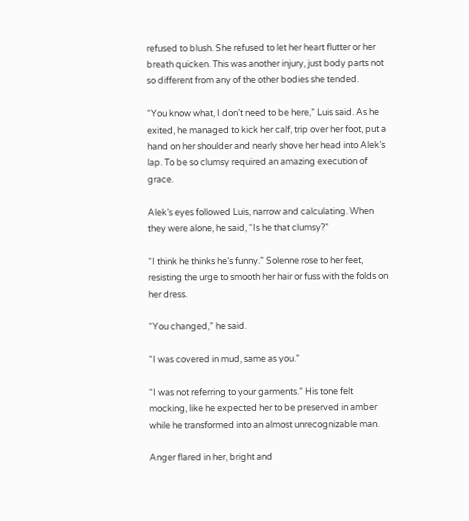refused to blush. She refused to let her heart flutter or her breath quicken. This was another injury, just body parts not so different from any of the other bodies she tended.

“You know what, I don’t need to be here,” Luis said. As he exited, he managed to kick her calf, trip over her foot, put a hand on her shoulder and nearly shove her head into Alek’s lap. To be so clumsy required an amazing execution of grace.

Alek’s eyes followed Luis, narrow and calculating. When they were alone, he said, “Is he that clumsy?”

“I think he thinks he’s funny.” Solenne rose to her feet, resisting the urge to smooth her hair or fuss with the folds on her dress.

“You changed,” he said.

“I was covered in mud, same as you.”

“I was not referring to your garments.” His tone felt mocking, like he expected her to be preserved in amber while he transformed into an almost unrecognizable man.

Anger flared in her, bright and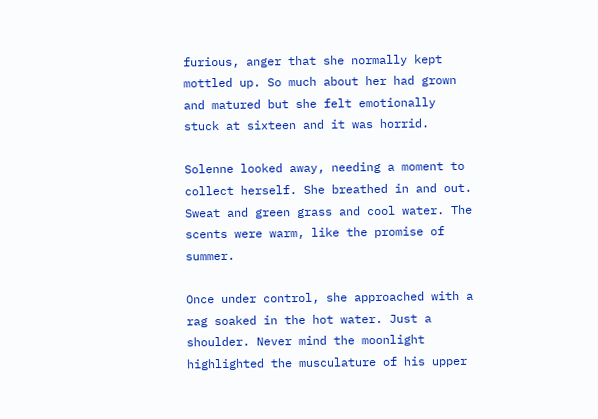furious, anger that she normally kept mottled up. So much about her had grown and matured but she felt emotionally stuck at sixteen and it was horrid.

Solenne looked away, needing a moment to collect herself. She breathed in and out. Sweat and green grass and cool water. The scents were warm, like the promise of summer.

Once under control, she approached with a rag soaked in the hot water. Just a shoulder. Never mind the moonlight highlighted the musculature of his upper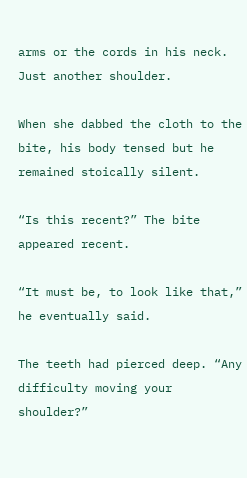arms or the cords in his neck. Just another shoulder.

When she dabbed the cloth to the bite, his body tensed but he remained stoically silent.

“Is this recent?” The bite appeared recent.

“It must be, to look like that,” he eventually said.

The teeth had pierced deep. “Any difficulty moving your shoulder?”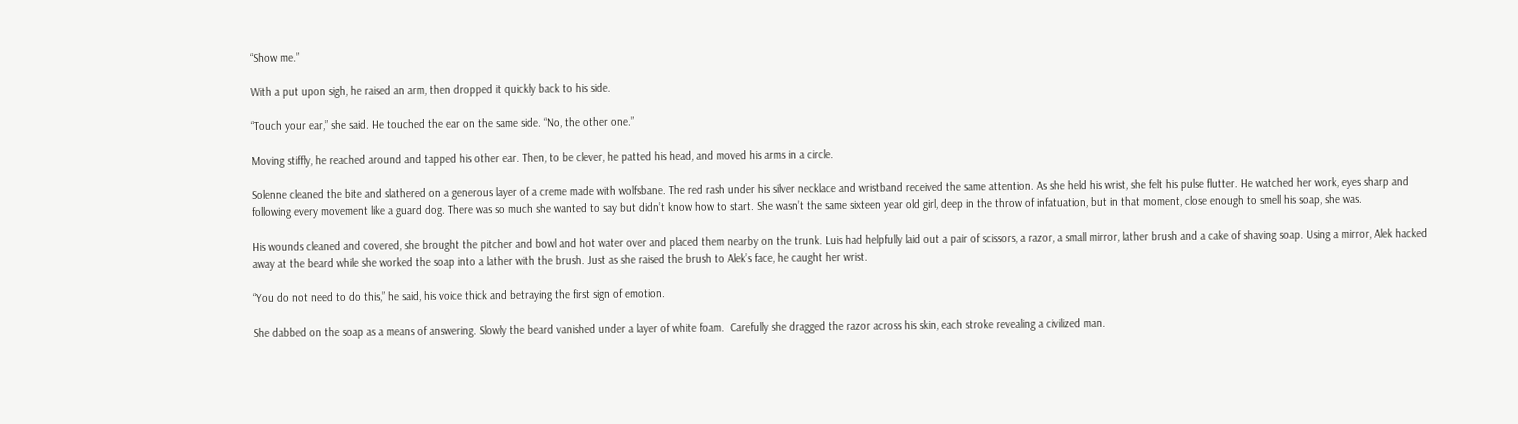“Show me.”

With a put upon sigh, he raised an arm, then dropped it quickly back to his side.

“Touch your ear,” she said. He touched the ear on the same side. “No, the other one.”

Moving stiffly, he reached around and tapped his other ear. Then, to be clever, he patted his head, and moved his arms in a circle.

Solenne cleaned the bite and slathered on a generous layer of a creme made with wolfsbane. The red rash under his silver necklace and wristband received the same attention. As she held his wrist, she felt his pulse flutter. He watched her work, eyes sharp and following every movement like a guard dog. There was so much she wanted to say but didn’t know how to start. She wasn’t the same sixteen year old girl, deep in the throw of infatuation, but in that moment, close enough to smell his soap, she was.

His wounds cleaned and covered, she brought the pitcher and bowl and hot water over and placed them nearby on the trunk. Luis had helpfully laid out a pair of scissors, a razor, a small mirror, lather brush and a cake of shaving soap. Using a mirror, Alek hacked away at the beard while she worked the soap into a lather with the brush. Just as she raised the brush to Alek’s face, he caught her wrist.

“You do not need to do this,” he said, his voice thick and betraying the first sign of emotion.

She dabbed on the soap as a means of answering. Slowly the beard vanished under a layer of white foam.  Carefully she dragged the razor across his skin, each stroke revealing a civilized man.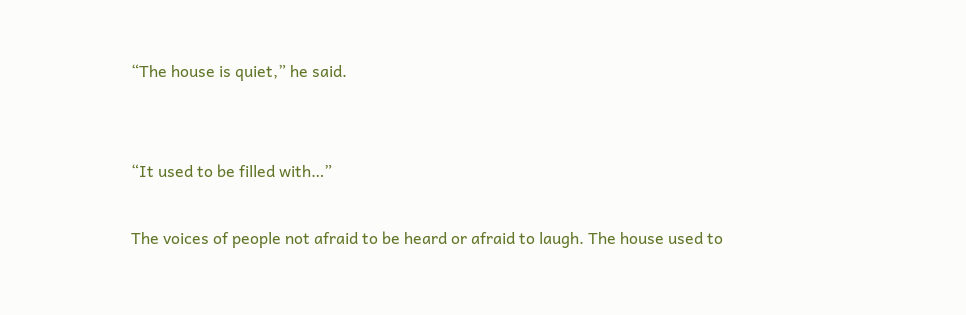“The house is quiet,” he said.


“It used to be filled with…”

The voices of people not afraid to be heard or afraid to laugh. The house used to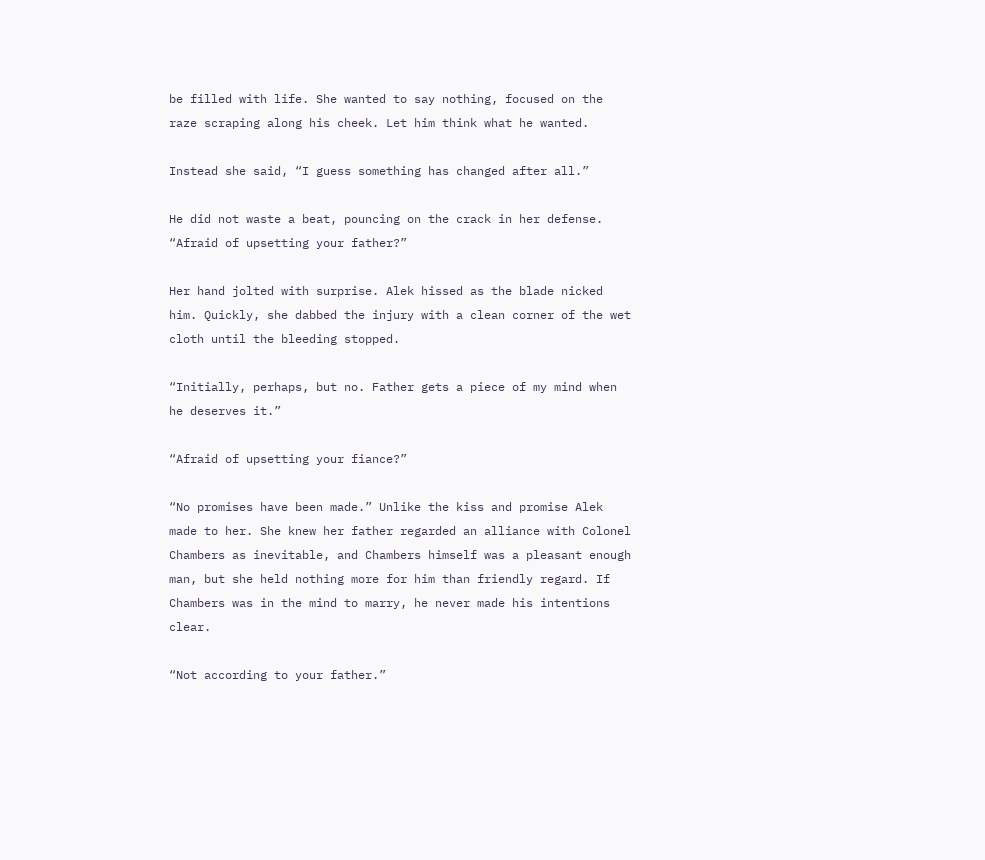be filled with life. She wanted to say nothing, focused on the raze scraping along his cheek. Let him think what he wanted.

Instead she said, “I guess something has changed after all.”

He did not waste a beat, pouncing on the crack in her defense. “Afraid of upsetting your father?”

Her hand jolted with surprise. Alek hissed as the blade nicked him. Quickly, she dabbed the injury with a clean corner of the wet cloth until the bleeding stopped.

“Initially, perhaps, but no. Father gets a piece of my mind when he deserves it.”

“Afraid of upsetting your fiance?”

“No promises have been made.” Unlike the kiss and promise Alek made to her. She knew her father regarded an alliance with Colonel Chambers as inevitable, and Chambers himself was a pleasant enough man, but she held nothing more for him than friendly regard. If Chambers was in the mind to marry, he never made his intentions clear.

“Not according to your father.”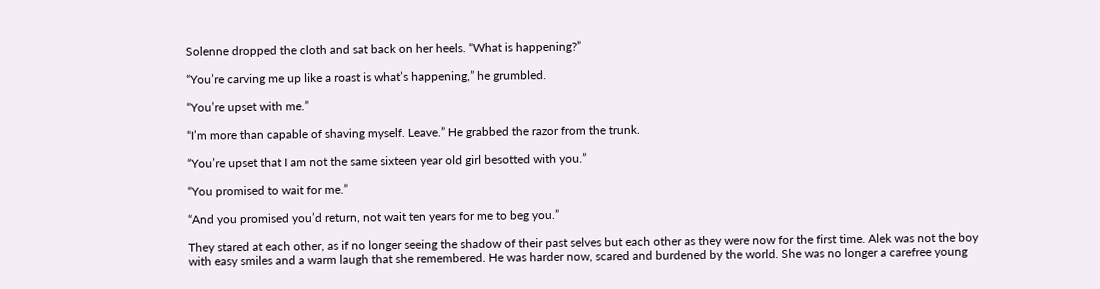Solenne dropped the cloth and sat back on her heels. “What is happening?”

“You’re carving me up like a roast is what’s happening,” he grumbled.

“You’re upset with me.”

“I’m more than capable of shaving myself. Leave.” He grabbed the razor from the trunk.

“You’re upset that I am not the same sixteen year old girl besotted with you.”

“You promised to wait for me.”

“And you promised you’d return, not wait ten years for me to beg you.”

They stared at each other, as if no longer seeing the shadow of their past selves but each other as they were now for the first time. Alek was not the boy with easy smiles and a warm laugh that she remembered. He was harder now, scared and burdened by the world. She was no longer a carefree young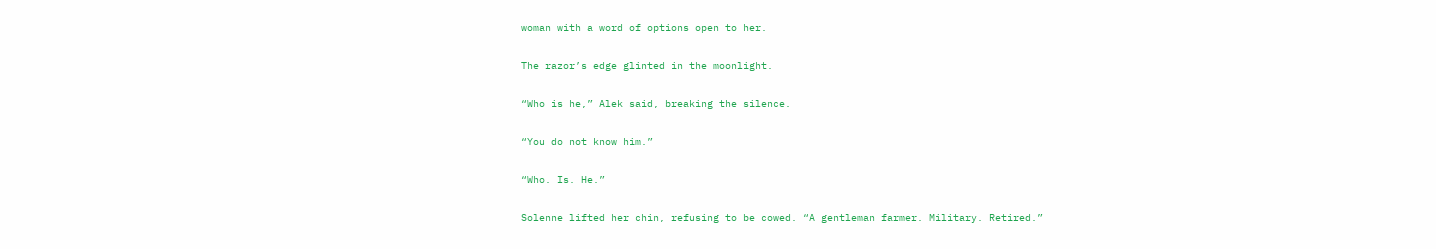woman with a word of options open to her.

The razor’s edge glinted in the moonlight.

“Who is he,” Alek said, breaking the silence.

“You do not know him.”

“Who. Is. He.”

Solenne lifted her chin, refusing to be cowed. “A gentleman farmer. Military. Retired.”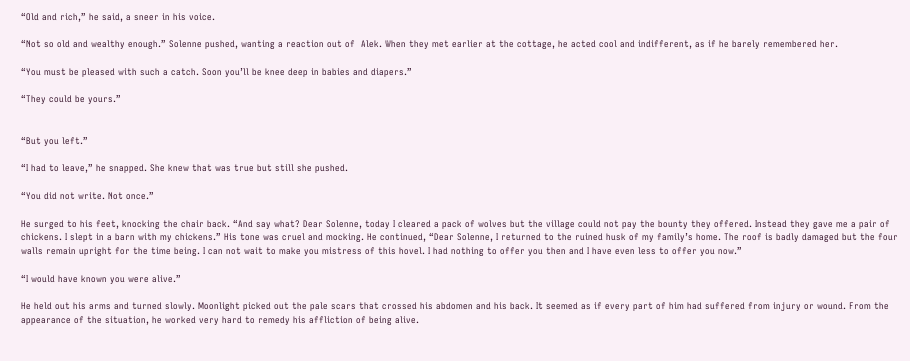“Old and rich,” he said, a sneer in his voice.

“Not so old and wealthy enough.” Solenne pushed, wanting a reaction out of  Alek. When they met earlier at the cottage, he acted cool and indifferent, as if he barely remembered her.

“You must be pleased with such a catch. Soon you’ll be knee deep in babies and diapers.”

“They could be yours.”


“But you left.”

“I had to leave,” he snapped. She knew that was true but still she pushed.

“You did not write. Not once.”

He surged to his feet, knocking the chair back. “And say what? Dear Solenne, today I cleared a pack of wolves but the village could not pay the bounty they offered. Instead they gave me a pair of chickens. I slept in a barn with my chickens.” His tone was cruel and mocking. He continued, “Dear Solenne, I returned to the ruined husk of my family’s home. The roof is badly damaged but the four walls remain upright for the time being. I can not wait to make you mistress of this hovel. I had nothing to offer you then and I have even less to offer you now.”

“I would have known you were alive.”

He held out his arms and turned slowly. Moonlight picked out the pale scars that crossed his abdomen and his back. It seemed as if every part of him had suffered from injury or wound. From the appearance of the situation, he worked very hard to remedy his affliction of being alive.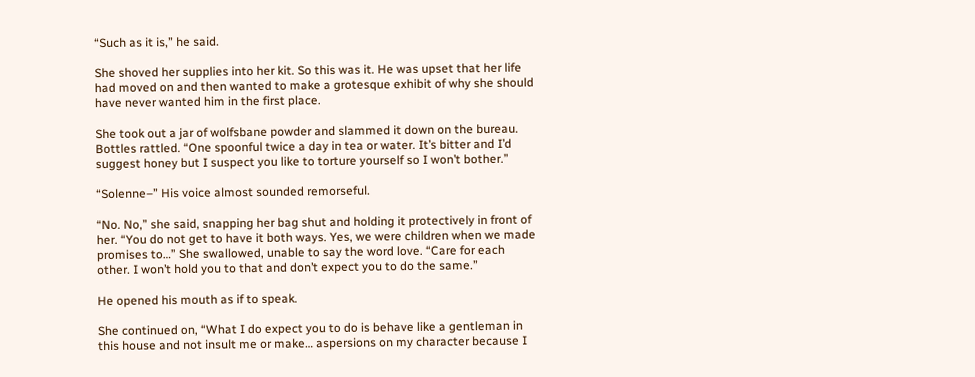“Such as it is,” he said.

She shoved her supplies into her kit. So this was it. He was upset that her life had moved on and then wanted to make a grotesque exhibit of why she should have never wanted him in the first place.

She took out a jar of wolfsbane powder and slammed it down on the bureau. Bottles rattled. “One spoonful twice a day in tea or water. It’s bitter and I’d suggest honey but I suspect you like to torture yourself so I won’t bother.”

“Solenne–” His voice almost sounded remorseful.

“No. No,” she said, snapping her bag shut and holding it protectively in front of her. “You do not get to have it both ways. Yes, we were children when we made promises to…” She swallowed, unable to say the word love. “Care for each other. I won’t hold you to that and don’t expect you to do the same.”

He opened his mouth as if to speak.

She continued on, “What I do expect you to do is behave like a gentleman in this house and not insult me or make… aspersions on my character because I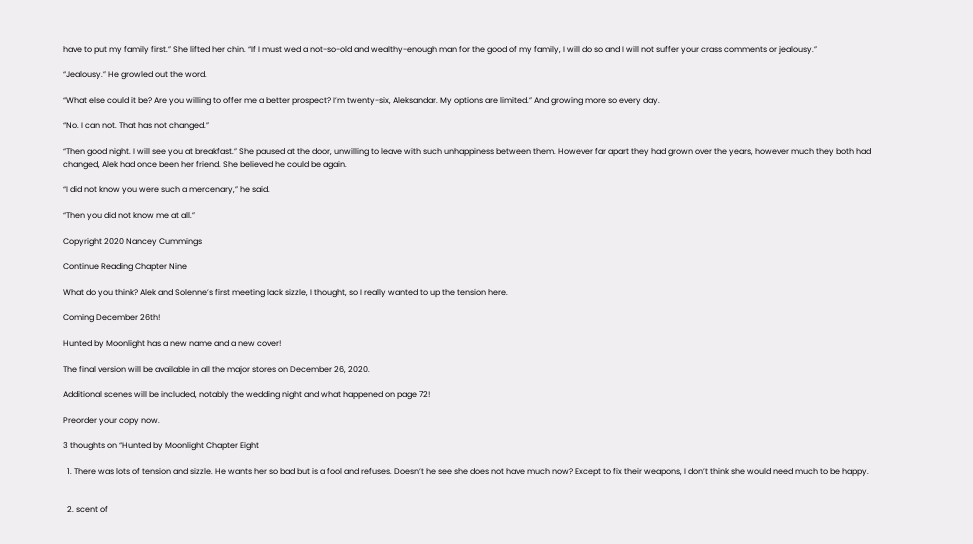have to put my family first.” She lifted her chin. “If I must wed a not-so-old and wealthy-enough man for the good of my family, I will do so and I will not suffer your crass comments or jealousy.”

“Jealousy.” He growled out the word.

“What else could it be? Are you willing to offer me a better prospect? I’m twenty-six, Aleksandar. My options are limited.” And growing more so every day.

“No. I can not. That has not changed.”

“Then good night. I will see you at breakfast.” She paused at the door, unwilling to leave with such unhappiness between them. However far apart they had grown over the years, however much they both had changed, Alek had once been her friend. She believed he could be again.

“I did not know you were such a mercenary,” he said.

“Then you did not know me at all.”

Copyright 2020 Nancey Cummings

Continue Reading Chapter Nine

What do you think? Alek and Solenne’s first meeting lack sizzle, I thought, so I really wanted to up the tension here.

Coming December 26th!

Hunted by Moonlight has a new name and a new cover!

The final version will be available in all the major stores on December 26, 2020.

Additional scenes will be included, notably the wedding night and what happened on page 72!

Preorder your copy now.

3 thoughts on “Hunted by Moonlight Chapter Eight

  1. There was lots of tension and sizzle. He wants her so bad but is a fool and refuses. Doesn’t he see she does not have much now? Except to fix their weapons, I don’t think she would need much to be happy.


  2. scent of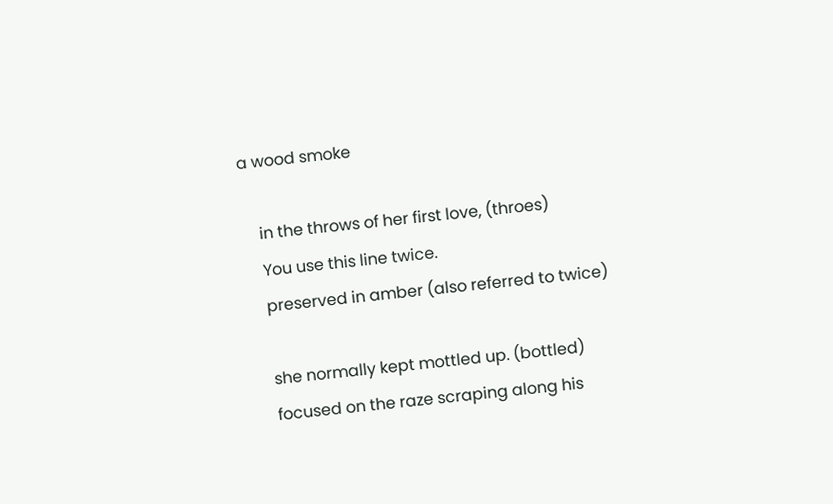a wood smoke

    in the throws of her first love, (throes)
    You use this line twice.
    preserved in amber (also referred to twice)

    she normally kept mottled up. (bottled)
    focused on the raze scraping along his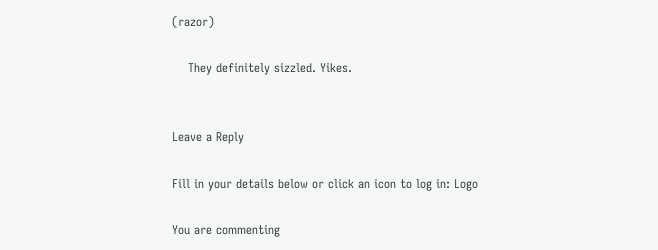(razor)

    They definitely sizzled. Yikes.


Leave a Reply

Fill in your details below or click an icon to log in: Logo

You are commenting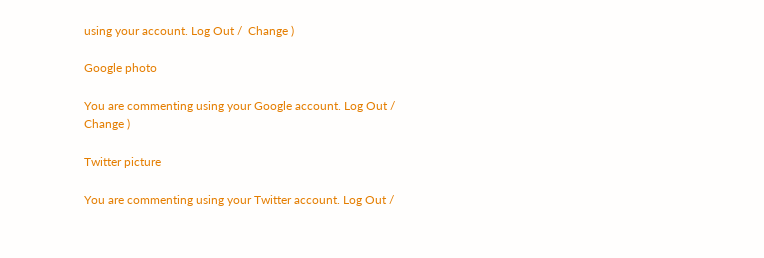using your account. Log Out /  Change )

Google photo

You are commenting using your Google account. Log Out /  Change )

Twitter picture

You are commenting using your Twitter account. Log Out /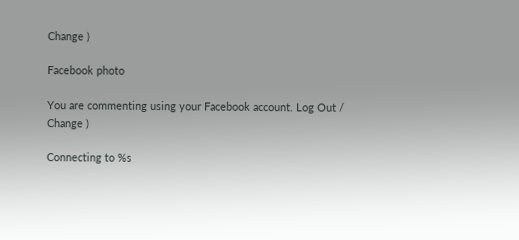Change )

Facebook photo

You are commenting using your Facebook account. Log Out /  Change )

Connecting to %s